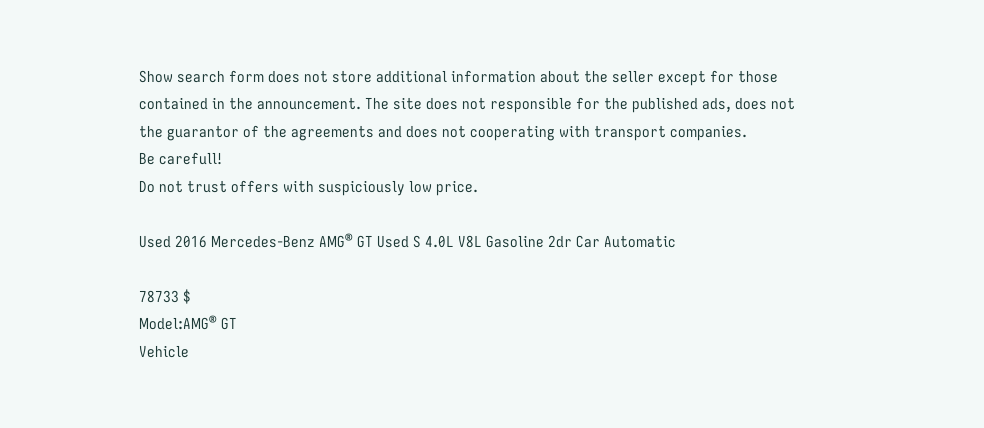Show search form does not store additional information about the seller except for those contained in the announcement. The site does not responsible for the published ads, does not the guarantor of the agreements and does not cooperating with transport companies.
Be carefull!
Do not trust offers with suspiciously low price.

Used 2016 Mercedes-Benz AMG® GT Used S 4.0L V8L Gasoline 2dr Car Automatic

78733 $
Model:AMG® GT
Vehicle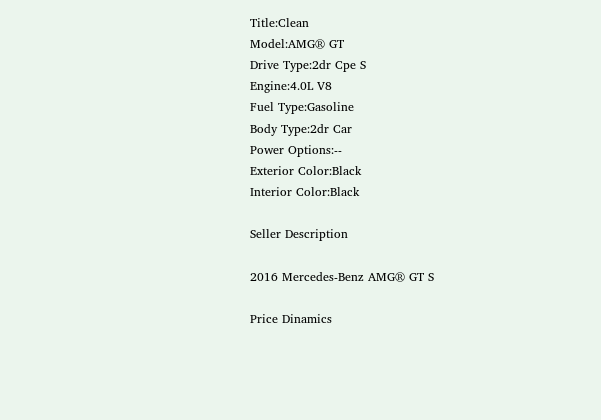Title:Clean
Model:AMG® GT
Drive Type:2dr Cpe S
Engine:4.0L V8
Fuel Type:Gasoline
Body Type:2dr Car
Power Options:--
Exterior Color:Black
Interior Color:Black

Seller Description

2016 Mercedes-Benz AMG® GT S

Price Dinamics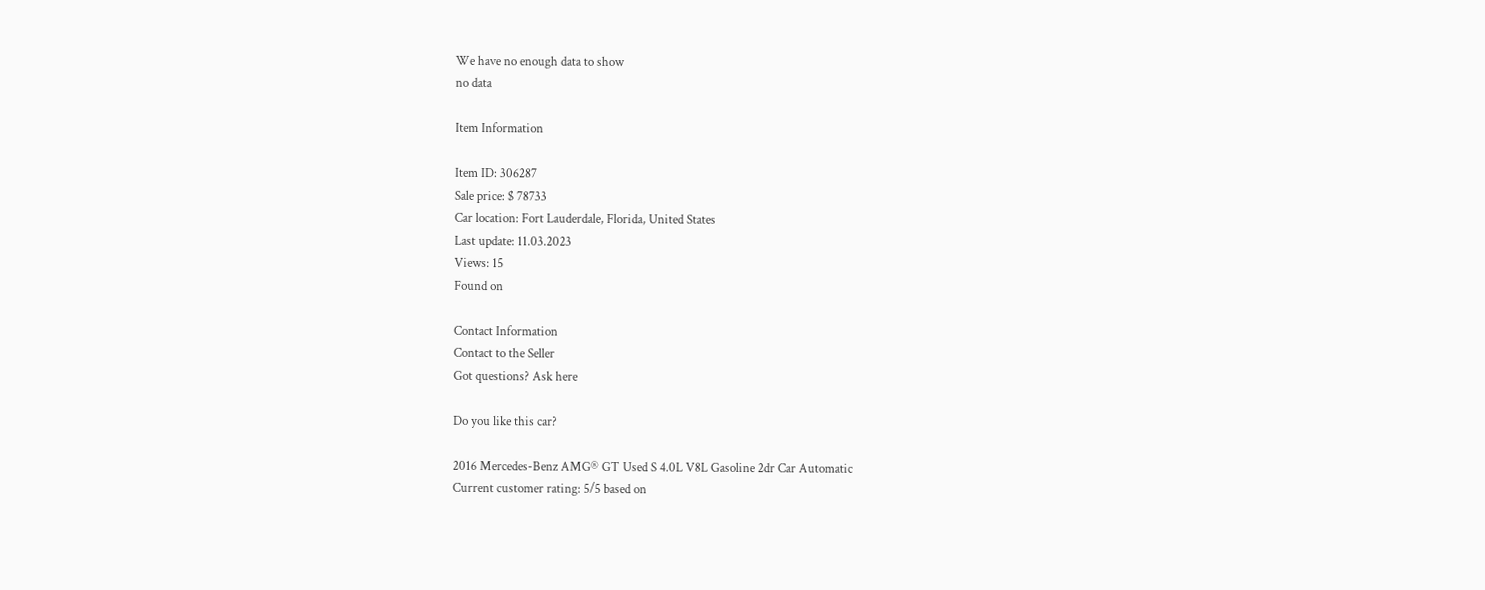We have no enough data to show
no data

Item Information

Item ID: 306287
Sale price: $ 78733
Car location: Fort Lauderdale, Florida, United States
Last update: 11.03.2023
Views: 15
Found on

Contact Information
Contact to the Seller
Got questions? Ask here

Do you like this car?

2016 Mercedes-Benz AMG® GT Used S 4.0L V8L Gasoline 2dr Car Automatic
Current customer rating: 5/5 based on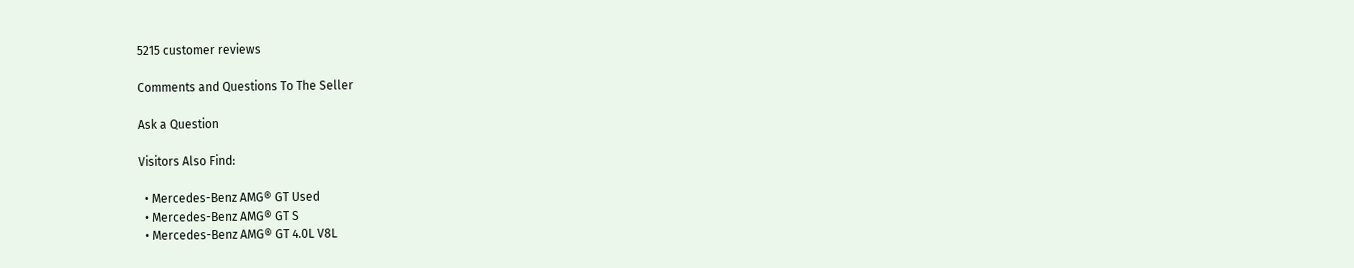5215 customer reviews

Comments and Questions To The Seller

Ask a Question

Visitors Also Find:

  • Mercedes-Benz AMG® GT Used
  • Mercedes-Benz AMG® GT S
  • Mercedes-Benz AMG® GT 4.0L V8L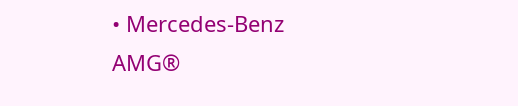• Mercedes-Benz AMG®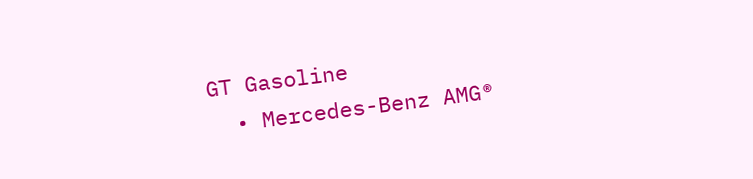GT Gasoline
  • Mercedes-Benz AMG®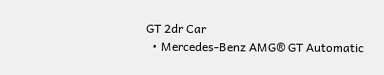GT 2dr Car
  • Mercedes-Benz AMG® GT Automatic